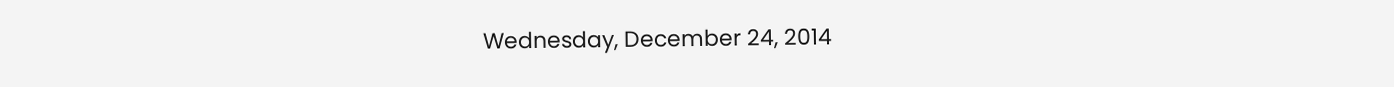Wednesday, December 24, 2014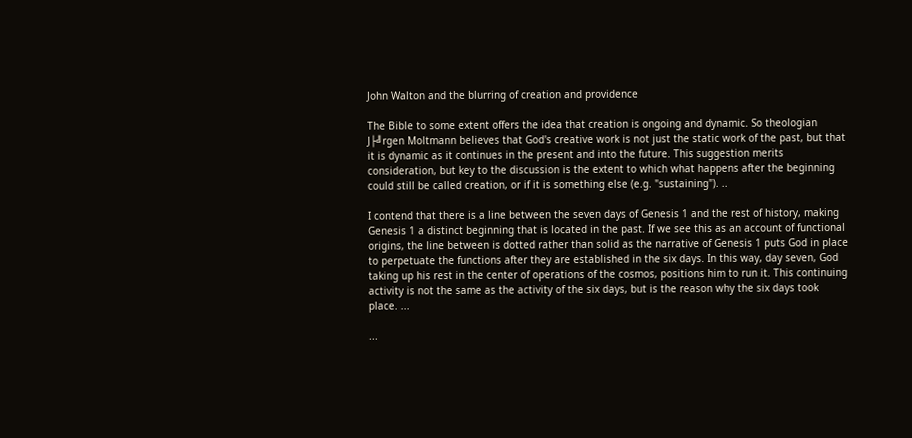John Walton and the blurring of creation and providence

The Bible to some extent offers the idea that creation is ongoing and dynamic. So theologian J├╝rgen Moltmann believes that God's creative work is not just the static work of the past, but that it is dynamic as it continues in the present and into the future. This suggestion merits consideration, but key to the discussion is the extent to which what happens after the beginning could still be called creation, or if it is something else (e.g. "sustaining"). ..

I contend that there is a line between the seven days of Genesis 1 and the rest of history, making Genesis 1 a distinct beginning that is located in the past. If we see this as an account of functional origins, the line between is dotted rather than solid as the narrative of Genesis 1 puts God in place to perpetuate the functions after they are established in the six days. In this way, day seven, God taking up his rest in the center of operations of the cosmos, positions him to run it. This continuing activity is not the same as the activity of the six days, but is the reason why the six days took place. ...

...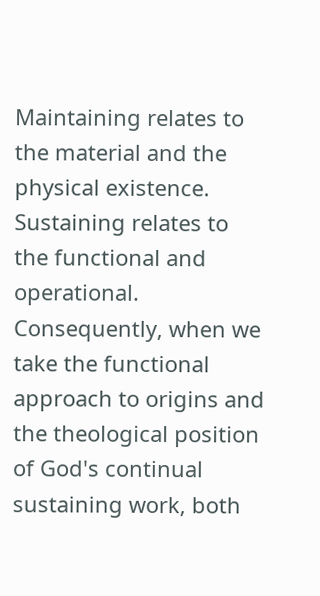Maintaining relates to the material and the physical existence. Sustaining relates to the functional and operational. Consequently, when we take the functional approach to origins and the theological position of God's continual sustaining work, both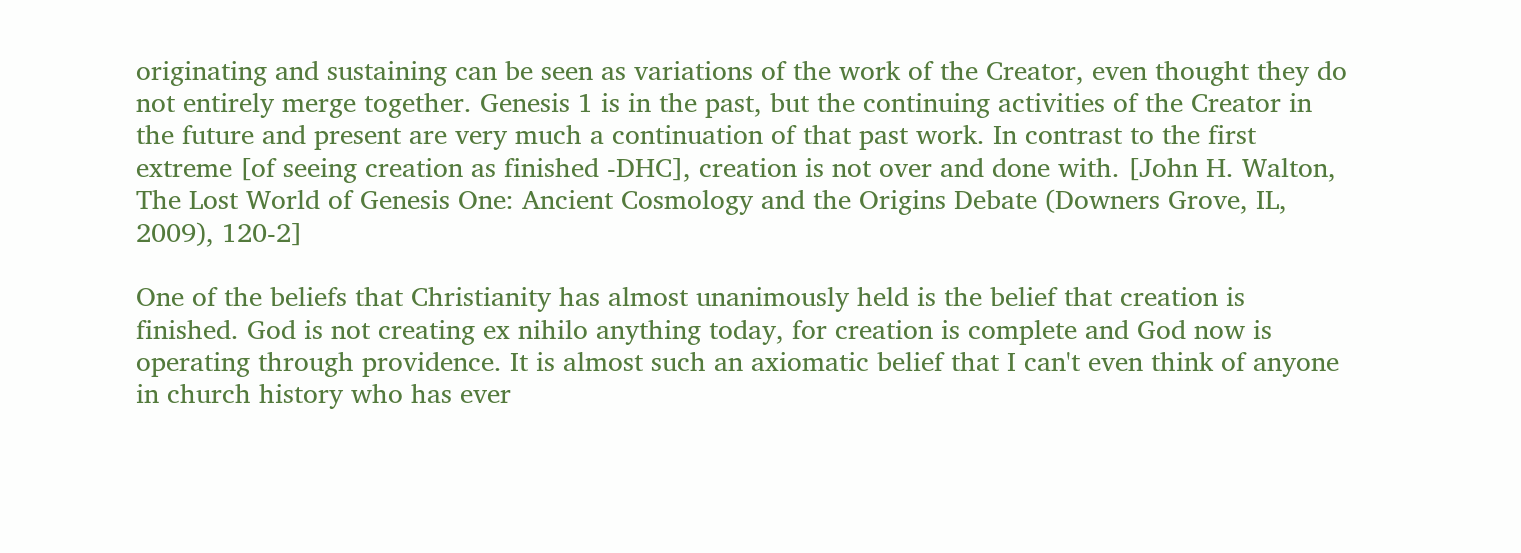originating and sustaining can be seen as variations of the work of the Creator, even thought they do not entirely merge together. Genesis 1 is in the past, but the continuing activities of the Creator in the future and present are very much a continuation of that past work. In contrast to the first extreme [of seeing creation as finished -DHC], creation is not over and done with. [John H. Walton, The Lost World of Genesis One: Ancient Cosmology and the Origins Debate (Downers Grove, IL, 2009), 120-2]

One of the beliefs that Christianity has almost unanimously held is the belief that creation is finished. God is not creating ex nihilo anything today, for creation is complete and God now is operating through providence. It is almost such an axiomatic belief that I can't even think of anyone in church history who has ever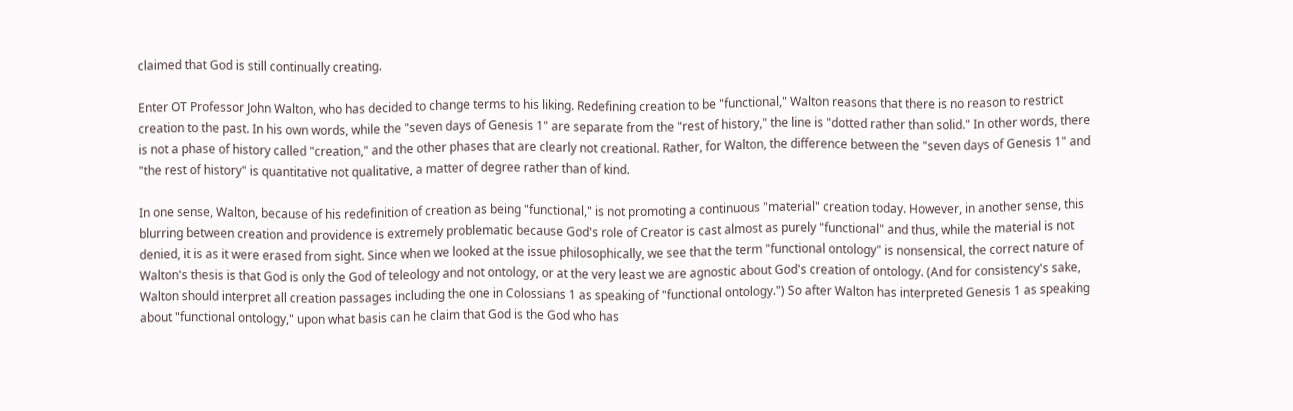claimed that God is still continually creating.

Enter OT Professor John Walton, who has decided to change terms to his liking. Redefining creation to be "functional," Walton reasons that there is no reason to restrict creation to the past. In his own words, while the "seven days of Genesis 1" are separate from the "rest of history," the line is "dotted rather than solid." In other words, there is not a phase of history called "creation," and the other phases that are clearly not creational. Rather, for Walton, the difference between the "seven days of Genesis 1" and "the rest of history" is quantitative not qualitative, a matter of degree rather than of kind.

In one sense, Walton, because of his redefinition of creation as being "functional," is not promoting a continuous "material" creation today. However, in another sense, this blurring between creation and providence is extremely problematic because God's role of Creator is cast almost as purely "functional" and thus, while the material is not denied, it is as it were erased from sight. Since when we looked at the issue philosophically, we see that the term "functional ontology" is nonsensical, the correct nature of Walton's thesis is that God is only the God of teleology and not ontology, or at the very least we are agnostic about God's creation of ontology. (And for consistency's sake, Walton should interpret all creation passages including the one in Colossians 1 as speaking of "functional ontology.") So after Walton has interpreted Genesis 1 as speaking about "functional ontology," upon what basis can he claim that God is the God who has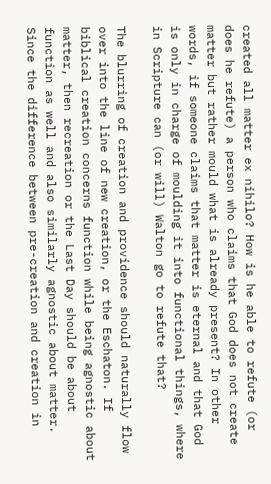created all matter ex nihilo? How is he able to refute (or does he refute) a person who claims that God does not create matter but rather mould what is already present? In other words, if someone claims that matter is eternal and that God is only in charge of moulding it into functional things, where in Scripture can (or will) Walton go to refute that?

The blurring of creation and providence should naturally flow over into the line of new creation, or the Eschaton. If biblical creation concerns function while being agnostic about matter, then recreation or the Last Day should be about function as well and also similarly agnostic about matter. Since the difference between pre-creation and creation in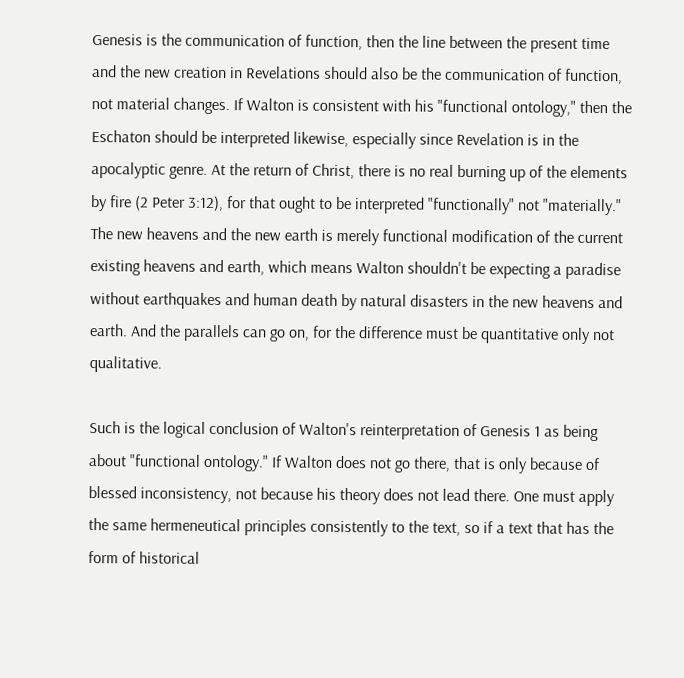Genesis is the communication of function, then the line between the present time and the new creation in Revelations should also be the communication of function, not material changes. If Walton is consistent with his "functional ontology," then the Eschaton should be interpreted likewise, especially since Revelation is in the apocalyptic genre. At the return of Christ, there is no real burning up of the elements by fire (2 Peter 3:12), for that ought to be interpreted "functionally" not "materially." The new heavens and the new earth is merely functional modification of the current existing heavens and earth, which means Walton shouldn't be expecting a paradise without earthquakes and human death by natural disasters in the new heavens and earth. And the parallels can go on, for the difference must be quantitative only not qualitative.

Such is the logical conclusion of Walton's reinterpretation of Genesis 1 as being about "functional ontology." If Walton does not go there, that is only because of blessed inconsistency, not because his theory does not lead there. One must apply the same hermeneutical principles consistently to the text, so if a text that has the form of historical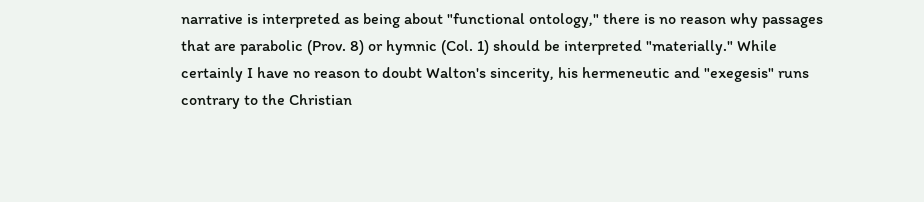narrative is interpreted as being about "functional ontology," there is no reason why passages that are parabolic (Prov. 8) or hymnic (Col. 1) should be interpreted "materially." While certainly I have no reason to doubt Walton's sincerity, his hermeneutic and "exegesis" runs contrary to the Christian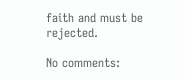faith and must be rejected.

No comments: